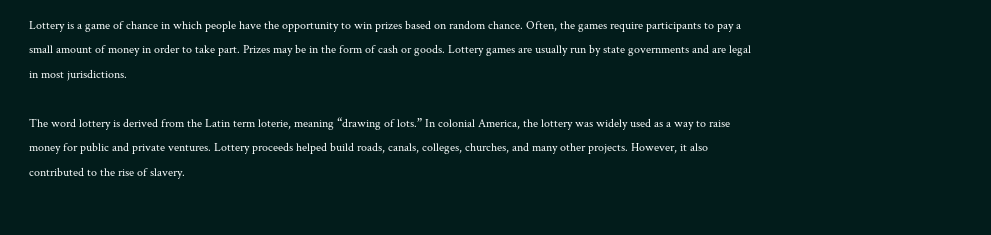Lottery is a game of chance in which people have the opportunity to win prizes based on random chance. Often, the games require participants to pay a small amount of money in order to take part. Prizes may be in the form of cash or goods. Lottery games are usually run by state governments and are legal in most jurisdictions.

The word lottery is derived from the Latin term loterie, meaning “drawing of lots.” In colonial America, the lottery was widely used as a way to raise money for public and private ventures. Lottery proceeds helped build roads, canals, colleges, churches, and many other projects. However, it also contributed to the rise of slavery.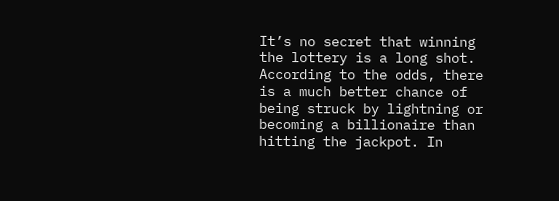It’s no secret that winning the lottery is a long shot. According to the odds, there is a much better chance of being struck by lightning or becoming a billionaire than hitting the jackpot. In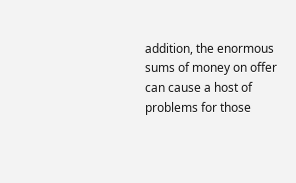addition, the enormous sums of money on offer can cause a host of problems for those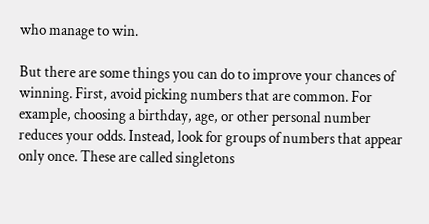who manage to win.

But there are some things you can do to improve your chances of winning. First, avoid picking numbers that are common. For example, choosing a birthday, age, or other personal number reduces your odds. Instead, look for groups of numbers that appear only once. These are called singletons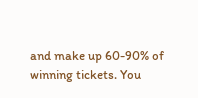and make up 60-90% of winning tickets. You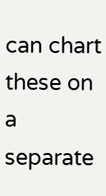can chart these on a separate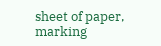sheet of paper, marking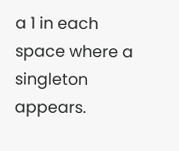a 1 in each space where a singleton appears.